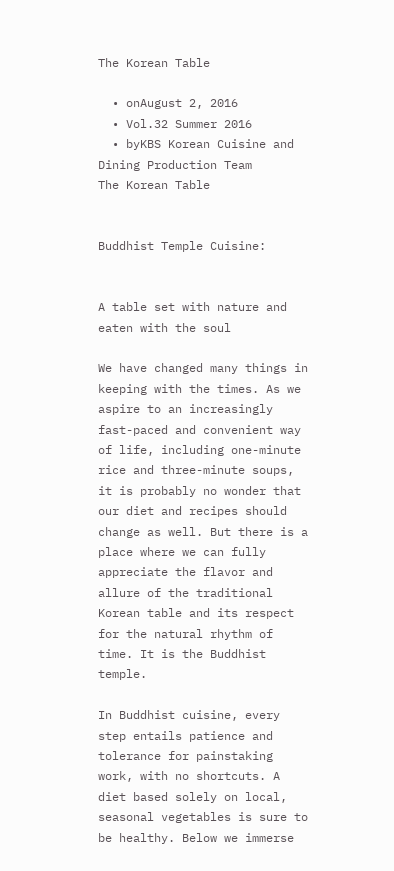The Korean Table

  • onAugust 2, 2016
  • Vol.32 Summer 2016
  • byKBS Korean Cuisine and Dining Production Team
The Korean Table


Buddhist Temple Cuisine:


A table set with nature and eaten with the soul

We have changed many things in keeping with the times. As we aspire to an increasingly fast-paced and convenient way of life, including one-minute rice and three-minute soups, it is probably no wonder that our diet and recipes should change as well. But there is a place where we can fully appreciate the flavor and allure of the traditional Korean table and its respect for the natural rhythm of time. It is the Buddhist temple.

In Buddhist cuisine, every step entails patience and tolerance for painstaking work, with no shortcuts. A diet based solely on local, seasonal vegetables is sure to be healthy. Below we immerse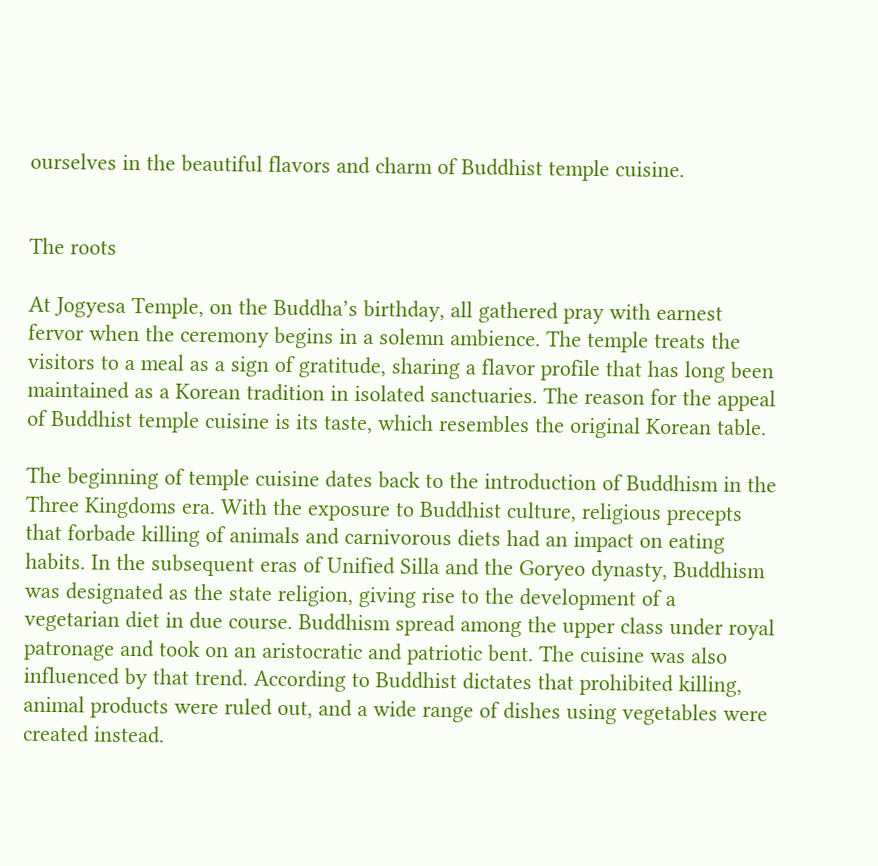ourselves in the beautiful flavors and charm of Buddhist temple cuisine.


The roots

At Jogyesa Temple, on the Buddha’s birthday, all gathered pray with earnest fervor when the ceremony begins in a solemn ambience. The temple treats the visitors to a meal as a sign of gratitude, sharing a flavor profile that has long been maintained as a Korean tradition in isolated sanctuaries. The reason for the appeal of Buddhist temple cuisine is its taste, which resembles the original Korean table.

The beginning of temple cuisine dates back to the introduction of Buddhism in the Three Kingdoms era. With the exposure to Buddhist culture, religious precepts that forbade killing of animals and carnivorous diets had an impact on eating habits. In the subsequent eras of Unified Silla and the Goryeo dynasty, Buddhism was designated as the state religion, giving rise to the development of a vegetarian diet in due course. Buddhism spread among the upper class under royal patronage and took on an aristocratic and patriotic bent. The cuisine was also influenced by that trend. According to Buddhist dictates that prohibited killing, animal products were ruled out, and a wide range of dishes using vegetables were created instead.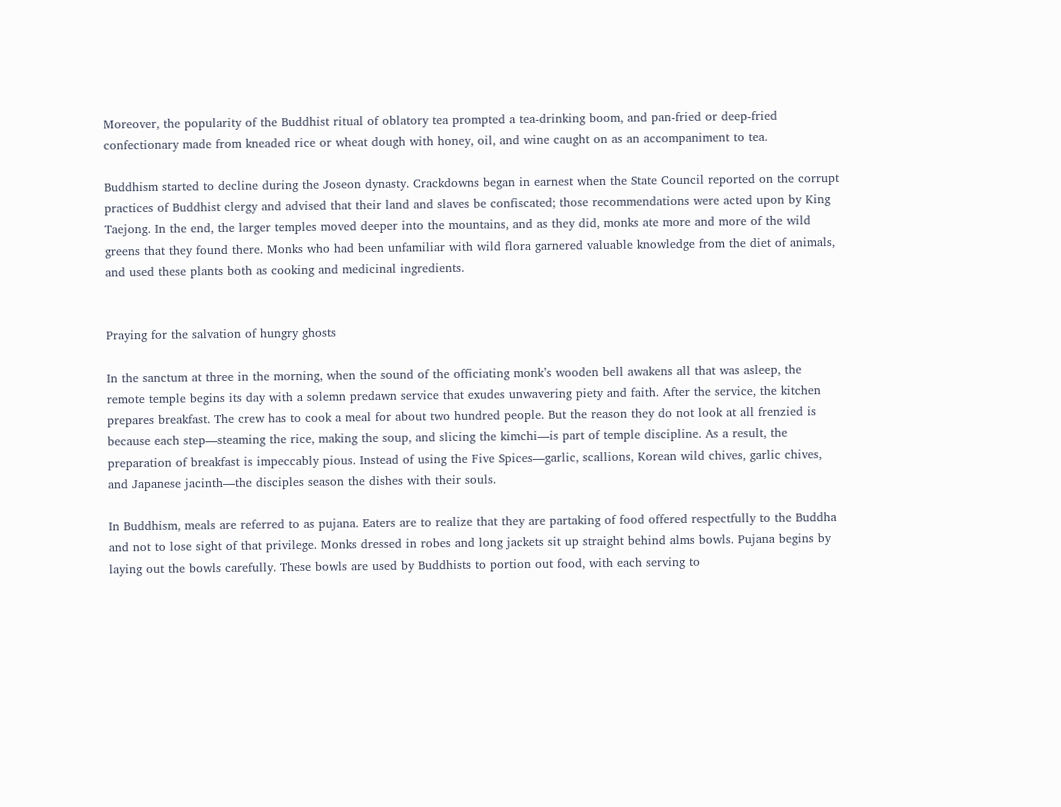Moreover, the popularity of the Buddhist ritual of oblatory tea prompted a tea-drinking boom, and pan-fried or deep-fried confectionary made from kneaded rice or wheat dough with honey, oil, and wine caught on as an accompaniment to tea.

Buddhism started to decline during the Joseon dynasty. Crackdowns began in earnest when the State Council reported on the corrupt practices of Buddhist clergy and advised that their land and slaves be confiscated; those recommendations were acted upon by King Taejong. In the end, the larger temples moved deeper into the mountains, and as they did, monks ate more and more of the wild greens that they found there. Monks who had been unfamiliar with wild flora garnered valuable knowledge from the diet of animals, and used these plants both as cooking and medicinal ingredients.


Praying for the salvation of hungry ghosts

In the sanctum at three in the morning, when the sound of the officiating monk’s wooden bell awakens all that was asleep, the remote temple begins its day with a solemn predawn service that exudes unwavering piety and faith. After the service, the kitchen prepares breakfast. The crew has to cook a meal for about two hundred people. But the reason they do not look at all frenzied is because each step—steaming the rice, making the soup, and slicing the kimchi—is part of temple discipline. As a result, the preparation of breakfast is impeccably pious. Instead of using the Five Spices—garlic, scallions, Korean wild chives, garlic chives, and Japanese jacinth—the disciples season the dishes with their souls.

In Buddhism, meals are referred to as pujana. Eaters are to realize that they are partaking of food offered respectfully to the Buddha and not to lose sight of that privilege. Monks dressed in robes and long jackets sit up straight behind alms bowls. Pujana begins by laying out the bowls carefully. These bowls are used by Buddhists to portion out food, with each serving to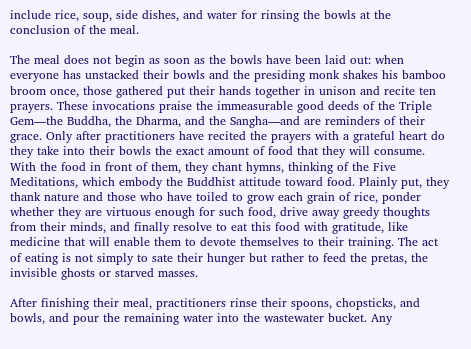include rice, soup, side dishes, and water for rinsing the bowls at the conclusion of the meal.

The meal does not begin as soon as the bowls have been laid out: when everyone has unstacked their bowls and the presiding monk shakes his bamboo broom once, those gathered put their hands together in unison and recite ten prayers. These invocations praise the immeasurable good deeds of the Triple Gem—the Buddha, the Dharma, and the Sangha—and are reminders of their grace. Only after practitioners have recited the prayers with a grateful heart do they take into their bowls the exact amount of food that they will consume. With the food in front of them, they chant hymns, thinking of the Five Meditations, which embody the Buddhist attitude toward food. Plainly put, they thank nature and those who have toiled to grow each grain of rice, ponder whether they are virtuous enough for such food, drive away greedy thoughts from their minds, and finally resolve to eat this food with gratitude, like medicine that will enable them to devote themselves to their training. The act of eating is not simply to sate their hunger but rather to feed the pretas, the invisible ghosts or starved masses.

After finishing their meal, practitioners rinse their spoons, chopsticks, and bowls, and pour the remaining water into the wastewater bucket. Any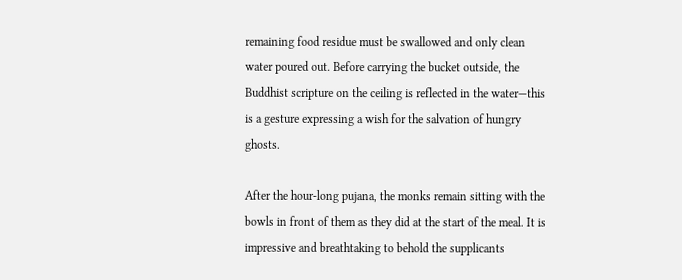remaining food residue must be swallowed and only clean water poured out. Before carrying the bucket outside, the Buddhist scripture on the ceiling is reflected in the water—this is a gesture expressing a wish for the salvation of hungry ghosts.

After the hour-long pujana, the monks remain sitting with the bowls in front of them as they did at the start of the meal. It is impressive and breathtaking to behold the supplicants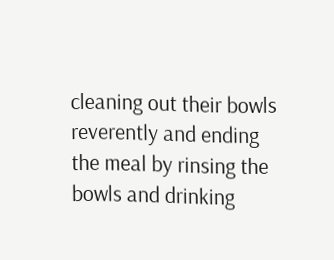cleaning out their bowls reverently and ending the meal by rinsing the bowls and drinking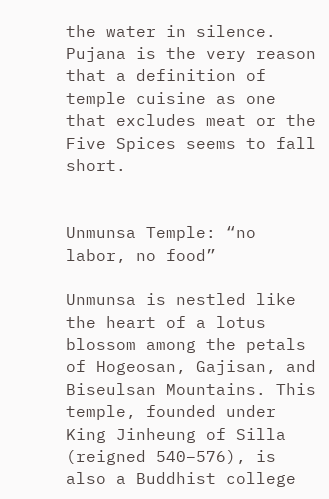the water in silence. Pujana is the very reason that a definition of temple cuisine as one that excludes meat or the Five Spices seems to fall short.


Unmunsa Temple: “no labor, no food”

Unmunsa is nestled like the heart of a lotus blossom among the petals of Hogeosan, Gajisan, and Biseulsan Mountains. This temple, founded under King Jinheung of Silla  (reigned 540–576), is also a Buddhist college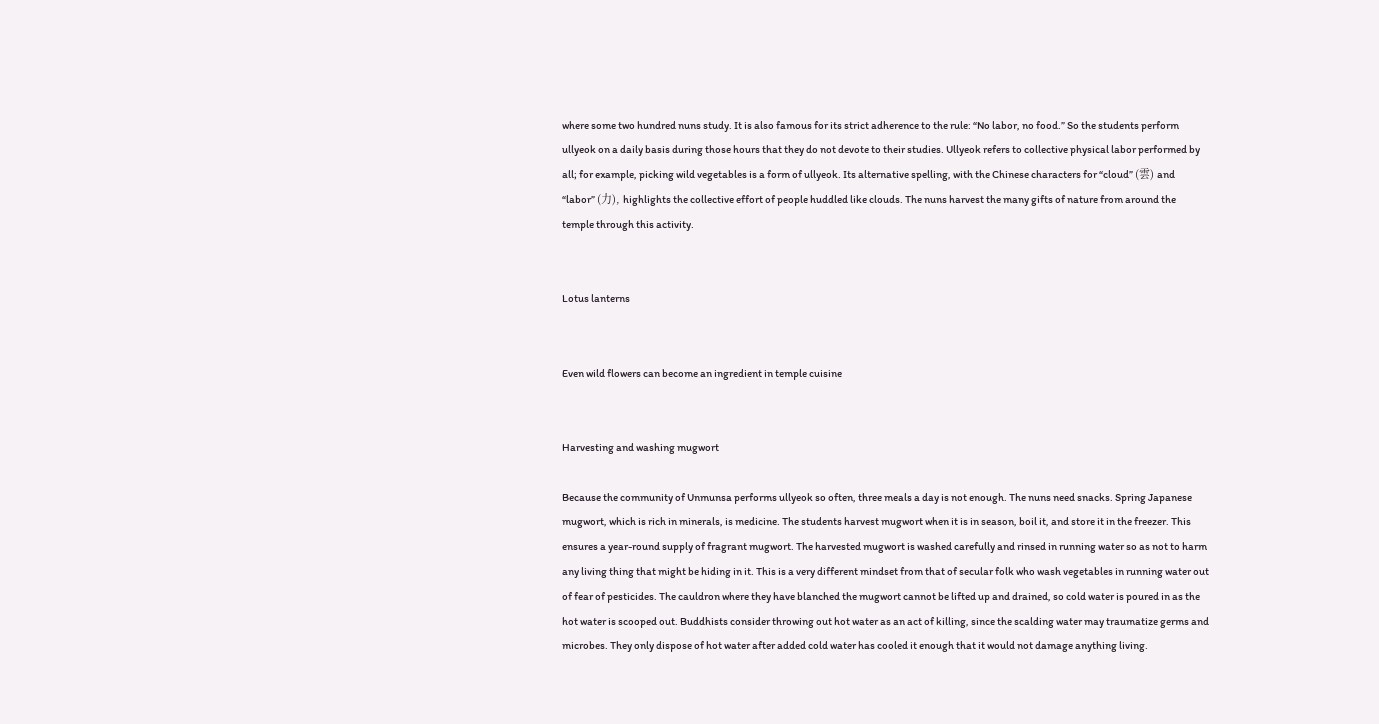where some two hundred nuns study. It is also famous for its strict adherence to the rule: “No labor, no food.” So the students perform ullyeok on a daily basis during those hours that they do not devote to their studies. Ullyeok refers to collective physical labor performed by all; for example, picking wild vegetables is a form of ullyeok. Its alternative spelling, with the Chinese characters for “cloud” (雲) and “labor” (力), highlights the collective effort of people huddled like clouds. The nuns harvest the many gifts of nature from around the temple through this activity.


Lotus lanterns


Even wild flowers can become an ingredient in temple cuisine


Harvesting and washing mugwort

Because the community of Unmunsa performs ullyeok so often, three meals a day is not enough. The nuns need snacks. Spring Japanese mugwort, which is rich in minerals, is medicine. The students harvest mugwort when it is in season, boil it, and store it in the freezer. This ensures a year-round supply of fragrant mugwort. The harvested mugwort is washed carefully and rinsed in running water so as not to harm any living thing that might be hiding in it. This is a very different mindset from that of secular folk who wash vegetables in running water out of fear of pesticides. The cauldron where they have blanched the mugwort cannot be lifted up and drained, so cold water is poured in as the hot water is scooped out. Buddhists consider throwing out hot water as an act of killing, since the scalding water may traumatize germs and microbes. They only dispose of hot water after added cold water has cooled it enough that it would not damage anything living.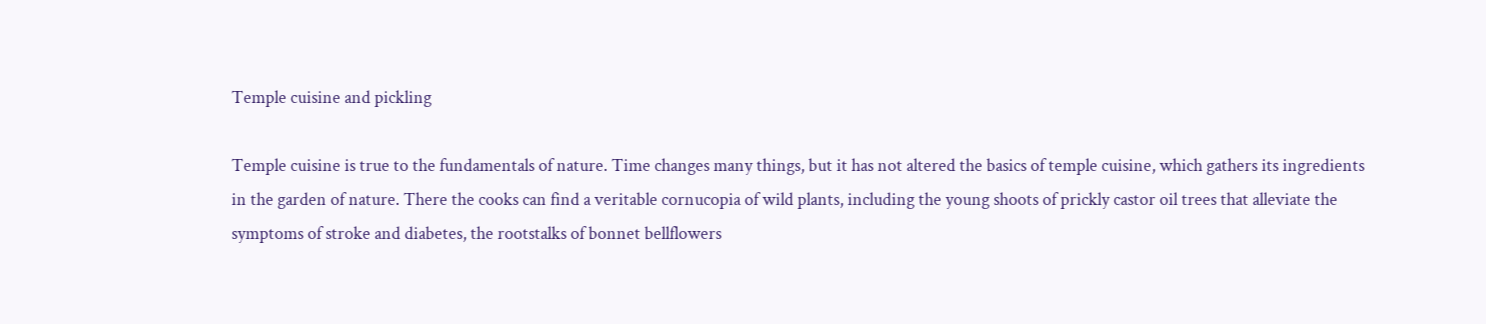Temple cuisine and pickling

Temple cuisine is true to the fundamentals of nature. Time changes many things, but it has not altered the basics of temple cuisine, which gathers its ingredients in the garden of nature. There the cooks can find a veritable cornucopia of wild plants, including the young shoots of prickly castor oil trees that alleviate the symptoms of stroke and diabetes, the rootstalks of bonnet bellflowers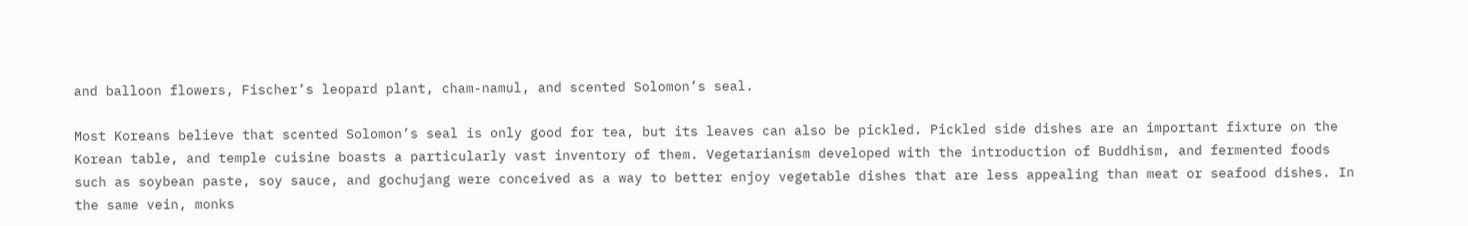and balloon flowers, Fischer’s leopard plant, cham-namul, and scented Solomon’s seal.

Most Koreans believe that scented Solomon’s seal is only good for tea, but its leaves can also be pickled. Pickled side dishes are an important fixture on the Korean table, and temple cuisine boasts a particularly vast inventory of them. Vegetarianism developed with the introduction of Buddhism, and fermented foods such as soybean paste, soy sauce, and gochujang were conceived as a way to better enjoy vegetable dishes that are less appealing than meat or seafood dishes. In the same vein, monks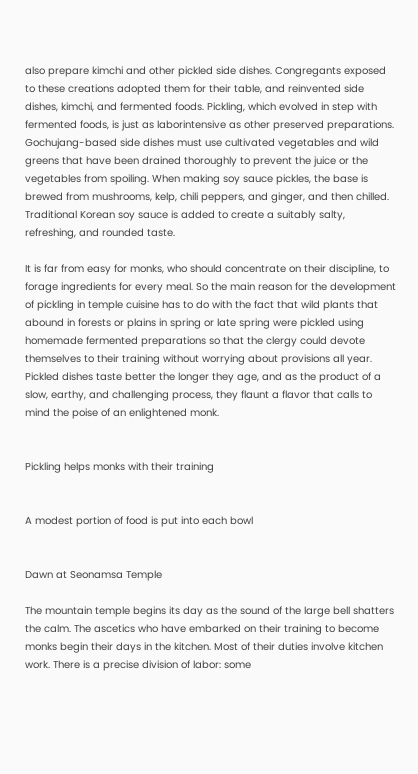also prepare kimchi and other pickled side dishes. Congregants exposed to these creations adopted them for their table, and reinvented side dishes, kimchi, and fermented foods. Pickling, which evolved in step with fermented foods, is just as laborintensive as other preserved preparations. Gochujang-based side dishes must use cultivated vegetables and wild greens that have been drained thoroughly to prevent the juice or the vegetables from spoiling. When making soy sauce pickles, the base is brewed from mushrooms, kelp, chili peppers, and ginger, and then chilled. Traditional Korean soy sauce is added to create a suitably salty, refreshing, and rounded taste.

It is far from easy for monks, who should concentrate on their discipline, to forage ingredients for every meal. So the main reason for the development of pickling in temple cuisine has to do with the fact that wild plants that abound in forests or plains in spring or late spring were pickled using homemade fermented preparations so that the clergy could devote themselves to their training without worrying about provisions all year. Pickled dishes taste better the longer they age, and as the product of a slow, earthy, and challenging process, they flaunt a flavor that calls to mind the poise of an enlightened monk.


Pickling helps monks with their training


A modest portion of food is put into each bowl


Dawn at Seonamsa Temple

The mountain temple begins its day as the sound of the large bell shatters the calm. The ascetics who have embarked on their training to become monks begin their days in the kitchen. Most of their duties involve kitchen work. There is a precise division of labor: some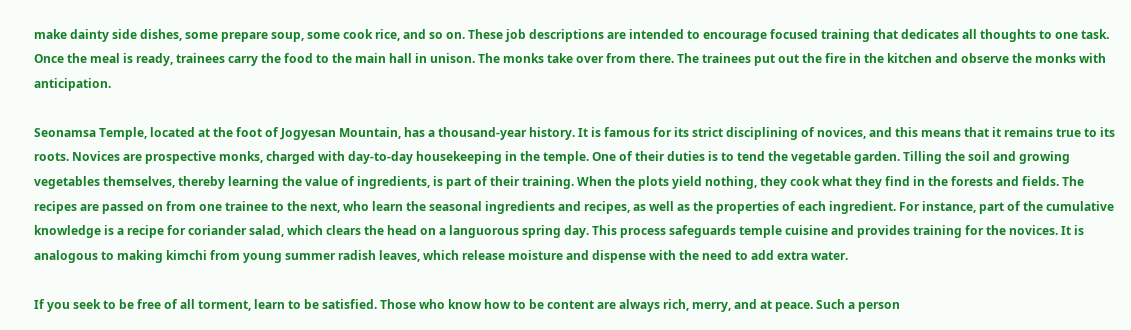make dainty side dishes, some prepare soup, some cook rice, and so on. These job descriptions are intended to encourage focused training that dedicates all thoughts to one task. Once the meal is ready, trainees carry the food to the main hall in unison. The monks take over from there. The trainees put out the fire in the kitchen and observe the monks with anticipation.

Seonamsa Temple, located at the foot of Jogyesan Mountain, has a thousand-year history. It is famous for its strict disciplining of novices, and this means that it remains true to its roots. Novices are prospective monks, charged with day-to-day housekeeping in the temple. One of their duties is to tend the vegetable garden. Tilling the soil and growing vegetables themselves, thereby learning the value of ingredients, is part of their training. When the plots yield nothing, they cook what they find in the forests and fields. The recipes are passed on from one trainee to the next, who learn the seasonal ingredients and recipes, as well as the properties of each ingredient. For instance, part of the cumulative knowledge is a recipe for coriander salad, which clears the head on a languorous spring day. This process safeguards temple cuisine and provides training for the novices. It is analogous to making kimchi from young summer radish leaves, which release moisture and dispense with the need to add extra water.

If you seek to be free of all torment, learn to be satisfied. Those who know how to be content are always rich, merry, and at peace. Such a person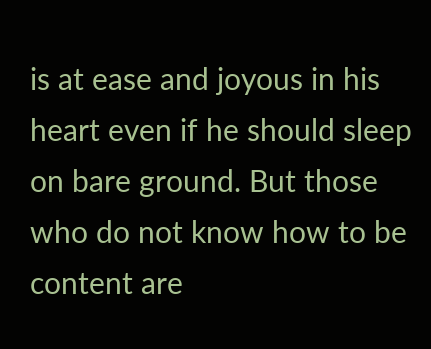is at ease and joyous in his heart even if he should sleep on bare ground. But those who do not know how to be content are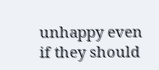unhappy even if they should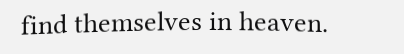find themselves in heaven.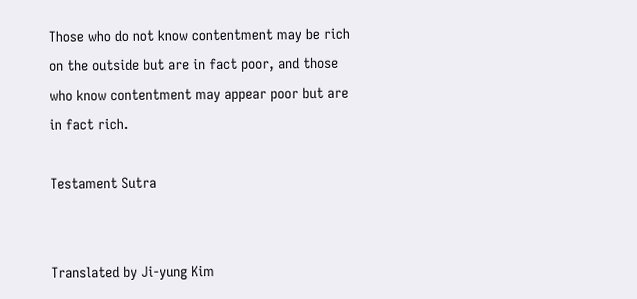Those who do not know contentment may be rich on the outside but are in fact poor, and those who know contentment may appear poor but are in fact rich.

Testament Sutra


Translated by Ji-yung Kim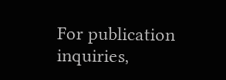For publication inquiries,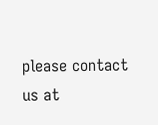please contact us at